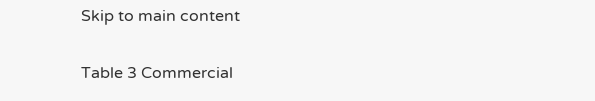Skip to main content

Table 3 Commercial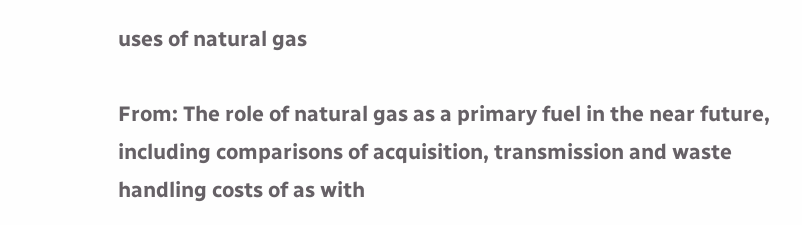uses of natural gas

From: The role of natural gas as a primary fuel in the near future, including comparisons of acquisition, transmission and waste handling costs of as with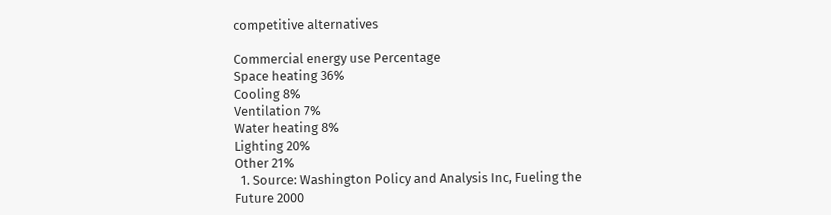competitive alternatives

Commercial energy use Percentage
Space heating 36%
Cooling 8%
Ventilation 7%
Water heating 8%
Lighting 20%
Other 21%
  1. Source: Washington Policy and Analysis Inc, Fueling the Future 2000